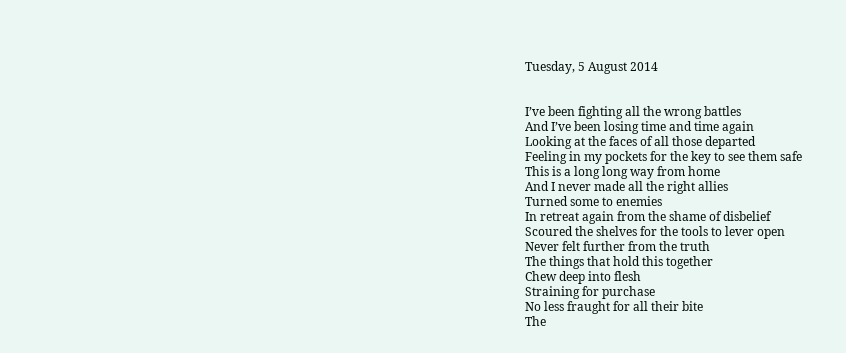Tuesday, 5 August 2014


I’ve been fighting all the wrong battles
And I’ve been losing time and time again
Looking at the faces of all those departed
Feeling in my pockets for the key to see them safe
This is a long long way from home
And I never made all the right allies
Turned some to enemies
In retreat again from the shame of disbelief
Scoured the shelves for the tools to lever open
Never felt further from the truth
The things that hold this together
Chew deep into flesh
Straining for purchase
No less fraught for all their bite
The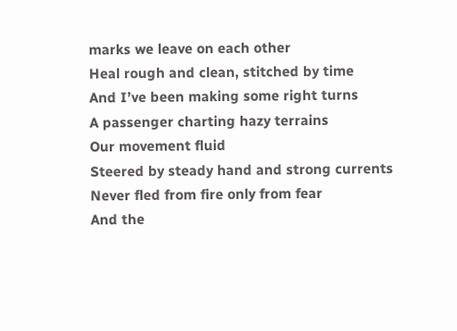marks we leave on each other
Heal rough and clean, stitched by time
And I’ve been making some right turns
A passenger charting hazy terrains
Our movement fluid
Steered by steady hand and strong currents
Never fled from fire only from fear
And the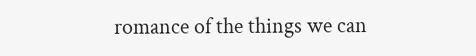romance of the things we can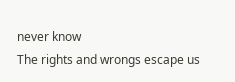never know
The rights and wrongs escape us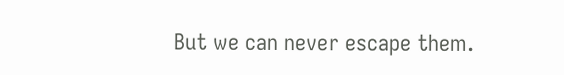But we can never escape them.